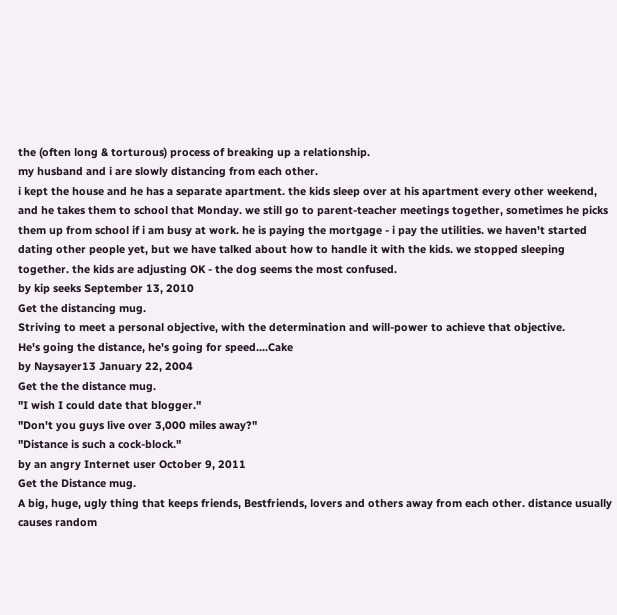the (often long & torturous) process of breaking up a relationship.
my husband and i are slowly distancing from each other.
i kept the house and he has a separate apartment. the kids sleep over at his apartment every other weekend, and he takes them to school that Monday. we still go to parent-teacher meetings together, sometimes he picks them up from school if i am busy at work. he is paying the mortgage - i pay the utilities. we haven't started dating other people yet, but we have talked about how to handle it with the kids. we stopped sleeping together. the kids are adjusting OK - the dog seems the most confused.
by kip seeks September 13, 2010
Get the distancing mug.
Striving to meet a personal objective, with the determination and will-power to achieve that objective.
He's going the distance, he's going for speed....Cake
by Naysayer13 January 22, 2004
Get the the distance mug.
"I wish I could date that blogger."
"Don't you guys live over 3,000 miles away?"
"Distance is such a cock-block."
by an angry Internet user October 9, 2011
Get the Distance mug.
A big, huge, ugly thing that keeps friends, Bestfriends, lovers and others away from each other. distance usually causes random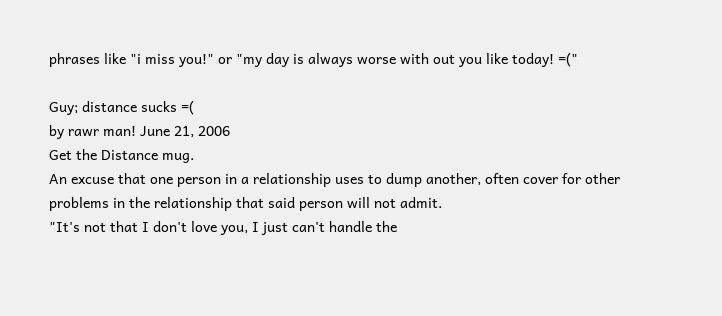phrases like "i miss you!" or "my day is always worse with out you like today! =("

Guy; distance sucks =(
by rawr man! June 21, 2006
Get the Distance mug.
An excuse that one person in a relationship uses to dump another, often cover for other problems in the relationship that said person will not admit.
"It's not that I don't love you, I just can't handle the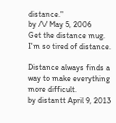distance."
by /\/ May 5, 2006
Get the distance mug.
I'm so tired of distance.

Distance always finds a way to make everything more difficult.
by distantt April 9, 2013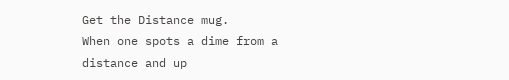Get the Distance mug.
When one spots a dime from a distance and up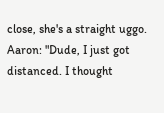close, she's a straight uggo.
Aaron: "Dude, I just got distanced. I thought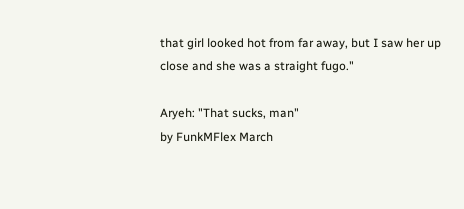that girl looked hot from far away, but I saw her up close and she was a straight fugo."

Aryeh: "That sucks, man"
by FunkMFlex March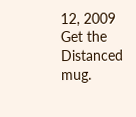12, 2009
Get the Distanced mug.